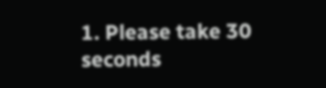1. Please take 30 seconds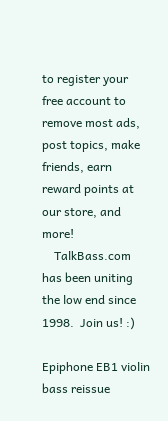to register your free account to remove most ads, post topics, make friends, earn reward points at our store, and more!
    TalkBass.com has been uniting the low end since 1998.  Join us! :)

Epiphone EB1 violin bass reissue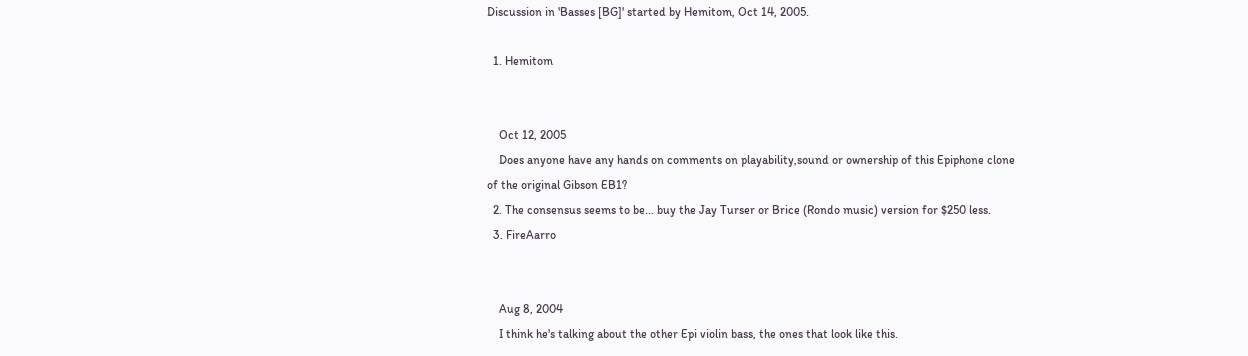Discussion in 'Basses [BG]' started by Hemitom, Oct 14, 2005.

  1. Hemitom


    Oct 12, 2005
    Does anyone have any hands on comments on playability,sound or ownership of this Epiphone clone of the original Gibson EB1?
  2. The consensus seems to be... buy the Jay Turser or Brice (Rondo music) version for $250 less.
  3. FireAarro


    Aug 8, 2004
    I think he's talking about the other Epi violin bass, the ones that look like this.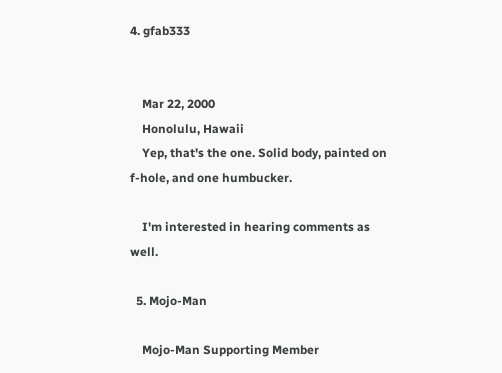4. gfab333


    Mar 22, 2000
    Honolulu, Hawaii
    Yep, that's the one. Solid body, painted on f-hole, and one humbucker.

    I'm interested in hearing comments as well.

  5. Mojo-Man

    Mojo-Man Supporting Member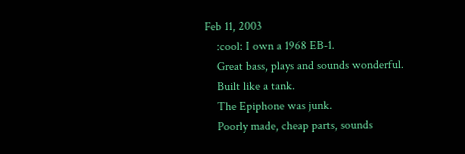Feb 11, 2003
    :cool: I own a 1968 EB-1.
    Great bass, plays and sounds wonderful.
    Built like a tank.
    The Epiphone was junk.
    Poorly made, cheap parts, sounds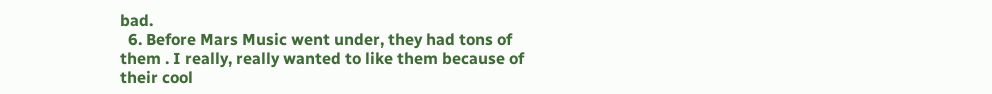bad.
  6. Before Mars Music went under, they had tons of them . I really, really wanted to like them because of their cool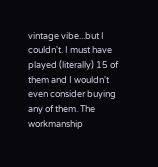vintage vibe...but I couldn't. I must have played (literally) 15 of them and I wouldn't even consider buying any of them. The workmanship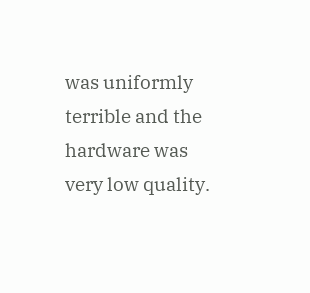was uniformly terrible and the hardware was very low quality.